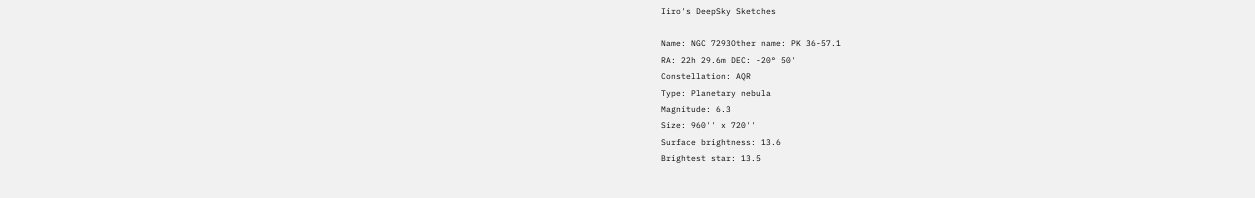Iiro's DeepSky Sketches

Name: NGC 7293Other name: PK 36-57.1
RA: 22h 29.6m DEC: -20° 50'
Constellation: AQR
Type: Planetary nebula
Magnitude: 6.3
Size: 960'' x 720''
Surface brightness: 13.6
Brightest star: 13.5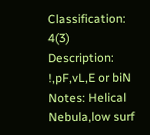Classification: 4(3)
Description: !,pF,vL,E or biN
Notes: Helical Nebula,low surf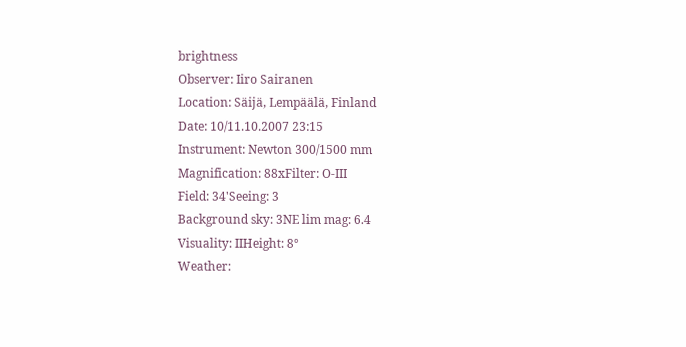brightness
Observer: Iiro Sairanen
Location: Säijä, Lempäälä, Finland
Date: 10/11.10.2007 23:15
Instrument: Newton 300/1500 mm
Magnification: 88xFilter: O-III
Field: 34'Seeing: 3
Background sky: 3NE lim mag: 6.4
Visuality: IIHeight: 8°
Weather: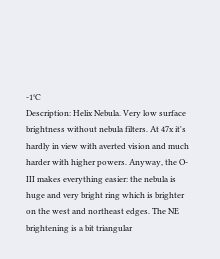-1°C
Description: Helix Nebula. Very low surface brightness without nebula filters. At 47x it's hardly in view with averted vision and much harder with higher powers. Anyway, the O-III makes everything easier: the nebula is huge and very bright ring which is brighter on the west and northeast edges. The NE brightening is a bit triangular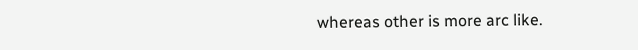whereas other is more arc like.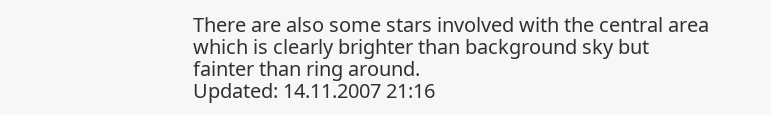There are also some stars involved with the central area which is clearly brighter than background sky but fainter than ring around.
Updated: 14.11.2007 21:16